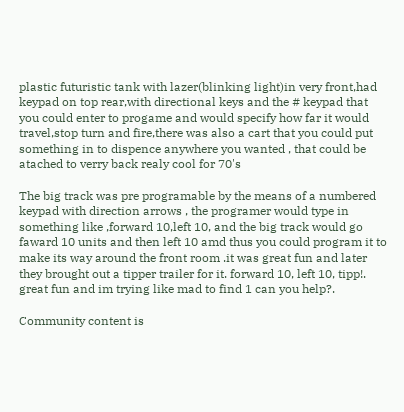plastic futuristic tank with lazer(blinking light)in very front,had keypad on top rear,with directional keys and the # keypad that you could enter to progame and would specify how far it would travel,stop turn and fire,there was also a cart that you could put something in to dispence anywhere you wanted , that could be atached to verry back realy cool for 70's

The big track was pre programable by the means of a numbered keypad with direction arrows , the programer would type in something like ,forward 10,left 10, and the big track would go faward 10 units and then left 10 amd thus you could program it to make its way around the front room .it was great fun and later they brought out a tipper trailer for it. forward 10, left 10, tipp!. great fun and im trying like mad to find 1 can you help?.

Community content is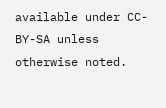available under CC-BY-SA unless otherwise noted.